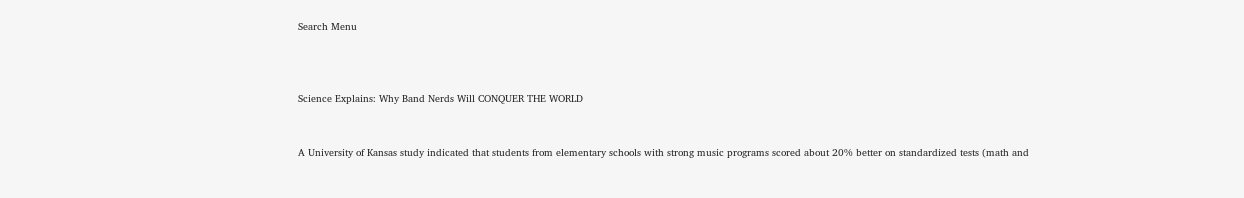Search Menu



Science Explains: Why Band Nerds Will CONQUER THE WORLD


A University of Kansas study indicated that students from elementary schools with strong music programs scored about 20% better on standardized tests (math and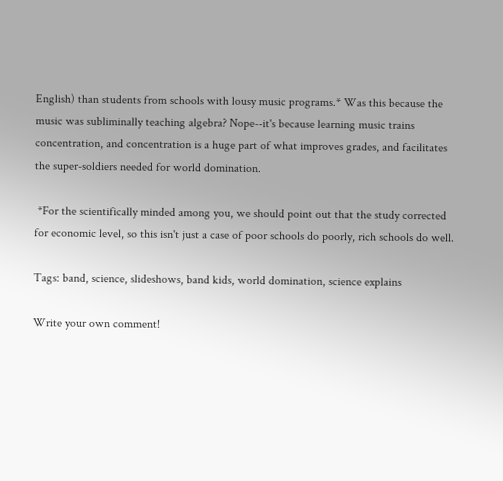English) than students from schools with lousy music programs.* Was this because the music was subliminally teaching algebra? Nope--it's because learning music trains concentration, and concentration is a huge part of what improves grades, and facilitates the super-soldiers needed for world domination.

 *For the scientifically minded among you, we should point out that the study corrected for economic level, so this isn't just a case of poor schools do poorly, rich schools do well.

Tags: band, science, slideshows, band kids, world domination, science explains

Write your own comment!